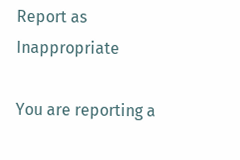Report as Inappropriate

You are reporting a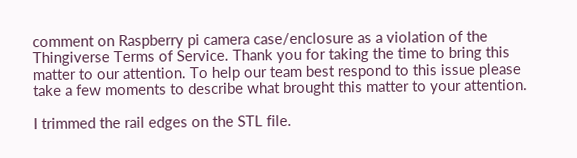comment on Raspberry pi camera case/enclosure as a violation of the Thingiverse Terms of Service. Thank you for taking the time to bring this matter to our attention. To help our team best respond to this issue please take a few moments to describe what brought this matter to your attention.

I trimmed the rail edges on the STL file.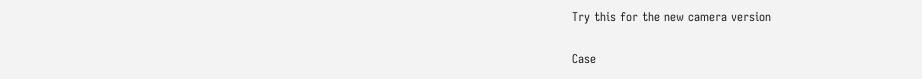Try this for the new camera version

Case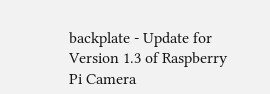backplate - Update for Version 1.3 of Raspberry Pi Camera